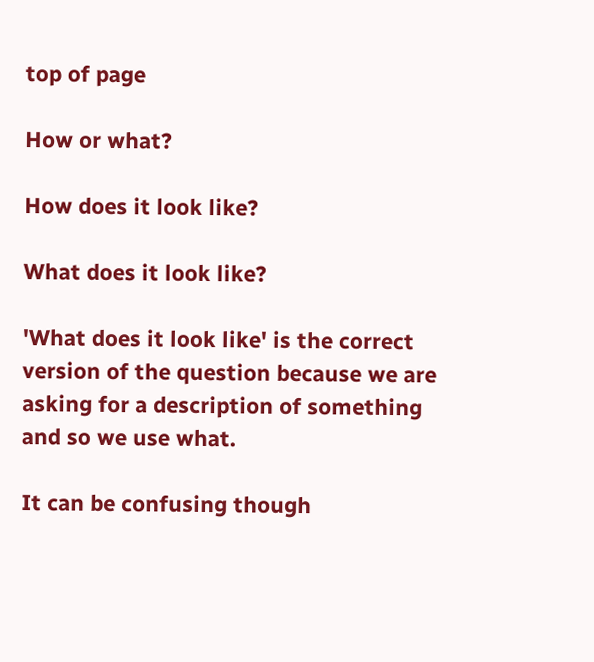top of page

How or what?

How does it look like?

What does it look like?

'What does it look like' is the correct version of the question because we are asking for a description of something and so we use what.

It can be confusing though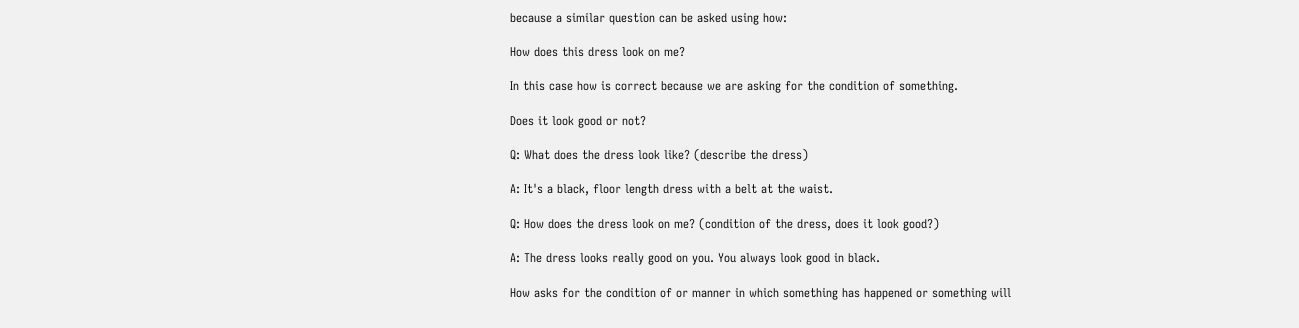because a similar question can be asked using how:

How does this dress look on me?

In this case how is correct because we are asking for the condition of something.

Does it look good or not?

Q: What does the dress look like? (describe the dress)

A: It's a black, floor length dress with a belt at the waist.

Q: How does the dress look on me? (condition of the dress, does it look good?)

A: The dress looks really good on you. You always look good in black.

How asks for the condition of or manner in which something has happened or something will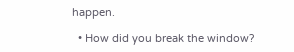happen.

  • How did you break the window?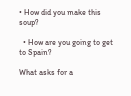• How did you make this soup?

  • How are you going to get to Spain?

What asks for a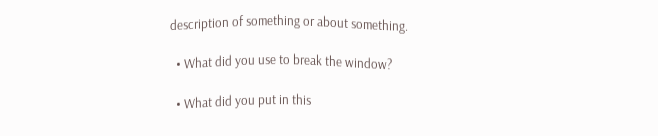description of something or about something.

  • What did you use to break the window?

  • What did you put in this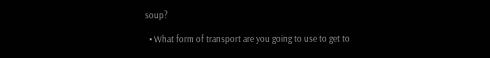soup?

  • What form of transport are you going to use to get to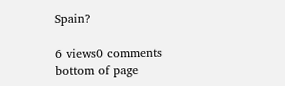Spain?

6 views0 comments
bottom of page